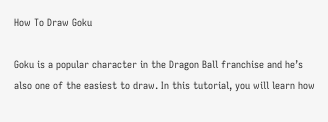How To Draw Goku

Goku is a popular character in the Dragon Ball franchise and he’s also one of the easiest to draw. In this tutorial, you will learn how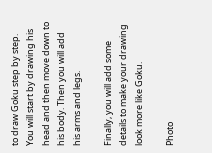to draw Goku step by step. You will start by drawing his head and then move down to his body. Then you will add his arms and legs.

Finally, you will add some details to make your drawing look more like Goku.

Photo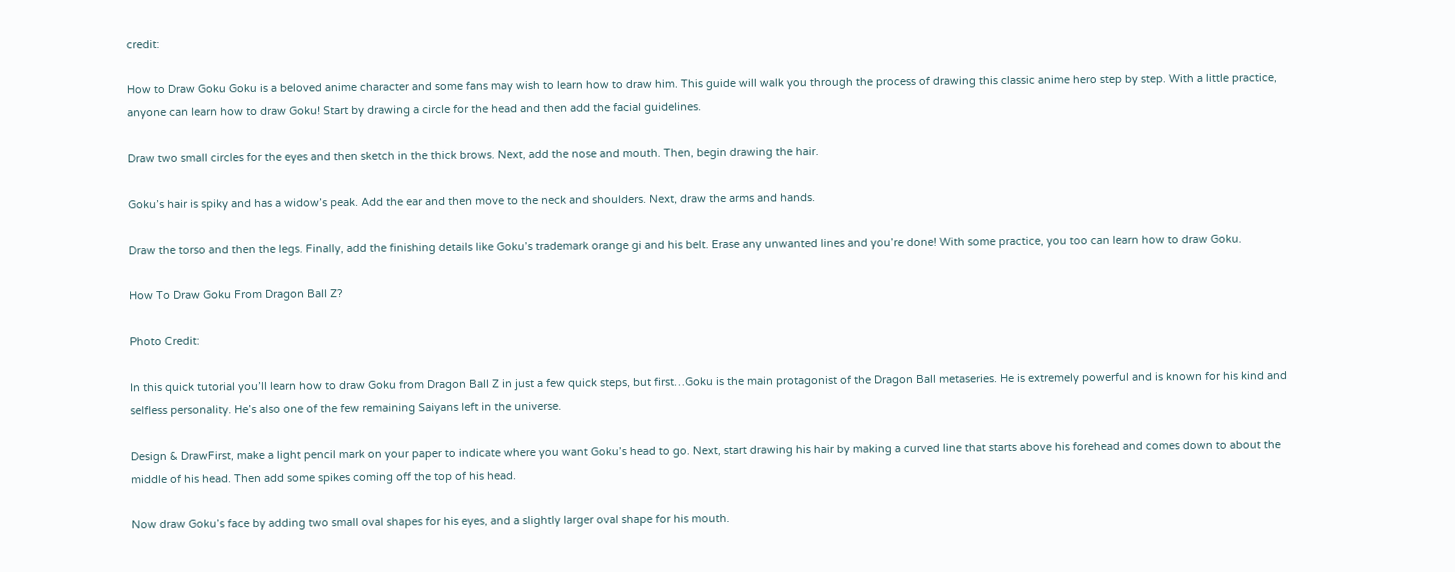credit:

How to Draw Goku Goku is a beloved anime character and some fans may wish to learn how to draw him. This guide will walk you through the process of drawing this classic anime hero step by step. With a little practice, anyone can learn how to draw Goku! Start by drawing a circle for the head and then add the facial guidelines.

Draw two small circles for the eyes and then sketch in the thick brows. Next, add the nose and mouth. Then, begin drawing the hair.

Goku’s hair is spiky and has a widow’s peak. Add the ear and then move to the neck and shoulders. Next, draw the arms and hands.

Draw the torso and then the legs. Finally, add the finishing details like Goku’s trademark orange gi and his belt. Erase any unwanted lines and you’re done! With some practice, you too can learn how to draw Goku.

How To Draw Goku From Dragon Ball Z?

Photo Credit:

In this quick tutorial you’ll learn how to draw Goku from Dragon Ball Z in just a few quick steps, but first…Goku is the main protagonist of the Dragon Ball metaseries. He is extremely powerful and is known for his kind and selfless personality. He’s also one of the few remaining Saiyans left in the universe.

Design & DrawFirst, make a light pencil mark on your paper to indicate where you want Goku’s head to go. Next, start drawing his hair by making a curved line that starts above his forehead and comes down to about the middle of his head. Then add some spikes coming off the top of his head.

Now draw Goku’s face by adding two small oval shapes for his eyes, and a slightly larger oval shape for his mouth.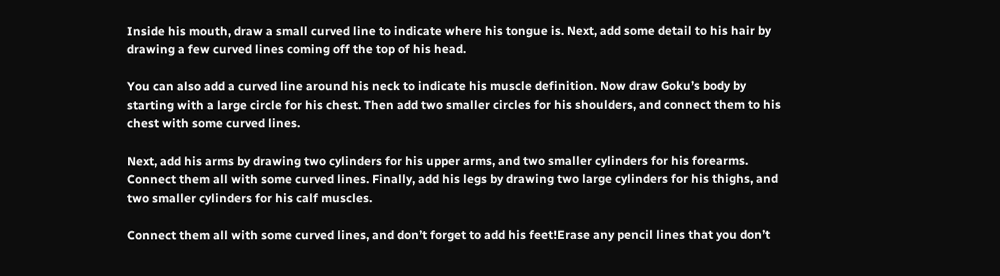Inside his mouth, draw a small curved line to indicate where his tongue is. Next, add some detail to his hair by drawing a few curved lines coming off the top of his head.

You can also add a curved line around his neck to indicate his muscle definition. Now draw Goku’s body by starting with a large circle for his chest. Then add two smaller circles for his shoulders, and connect them to his chest with some curved lines.

Next, add his arms by drawing two cylinders for his upper arms, and two smaller cylinders for his forearms. Connect them all with some curved lines. Finally, add his legs by drawing two large cylinders for his thighs, and two smaller cylinders for his calf muscles.

Connect them all with some curved lines, and don’t forget to add his feet!Erase any pencil lines that you don’t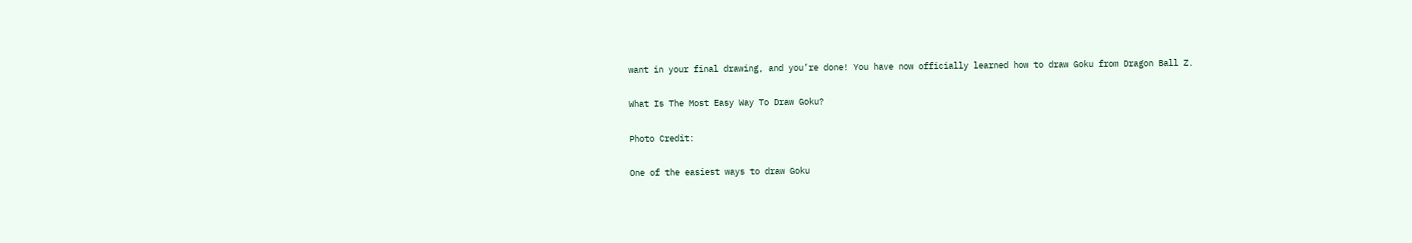want in your final drawing, and you’re done! You have now officially learned how to draw Goku from Dragon Ball Z.

What Is The Most Easy Way To Draw Goku?

Photo Credit:

One of the easiest ways to draw Goku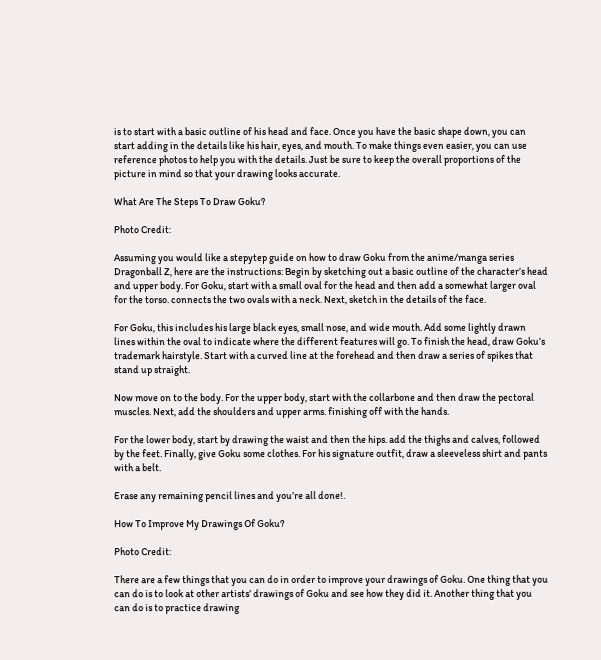is to start with a basic outline of his head and face. Once you have the basic shape down, you can start adding in the details like his hair, eyes, and mouth. To make things even easier, you can use reference photos to help you with the details. Just be sure to keep the overall proportions of the picture in mind so that your drawing looks accurate.

What Are The Steps To Draw Goku?

Photo Credit:

Assuming you would like a stepytep guide on how to draw Goku from the anime/manga series Dragonball Z, here are the instructions: Begin by sketching out a basic outline of the character’s head and upper body. For Goku, start with a small oval for the head and then add a somewhat larger oval for the torso. connects the two ovals with a neck. Next, sketch in the details of the face.

For Goku, this includes his large black eyes, small nose, and wide mouth. Add some lightly drawn lines within the oval to indicate where the different features will go. To finish the head, draw Goku’s trademark hairstyle. Start with a curved line at the forehead and then draw a series of spikes that stand up straight.

Now move on to the body. For the upper body, start with the collarbone and then draw the pectoral muscles. Next, add the shoulders and upper arms. finishing off with the hands.

For the lower body, start by drawing the waist and then the hips. add the thighs and calves, followed by the feet. Finally, give Goku some clothes. For his signature outfit, draw a sleeveless shirt and pants with a belt.

Erase any remaining pencil lines and you’re all done!.

How To Improve My Drawings Of Goku?

Photo Credit:

There are a few things that you can do in order to improve your drawings of Goku. One thing that you can do is to look at other artists’ drawings of Goku and see how they did it. Another thing that you can do is to practice drawing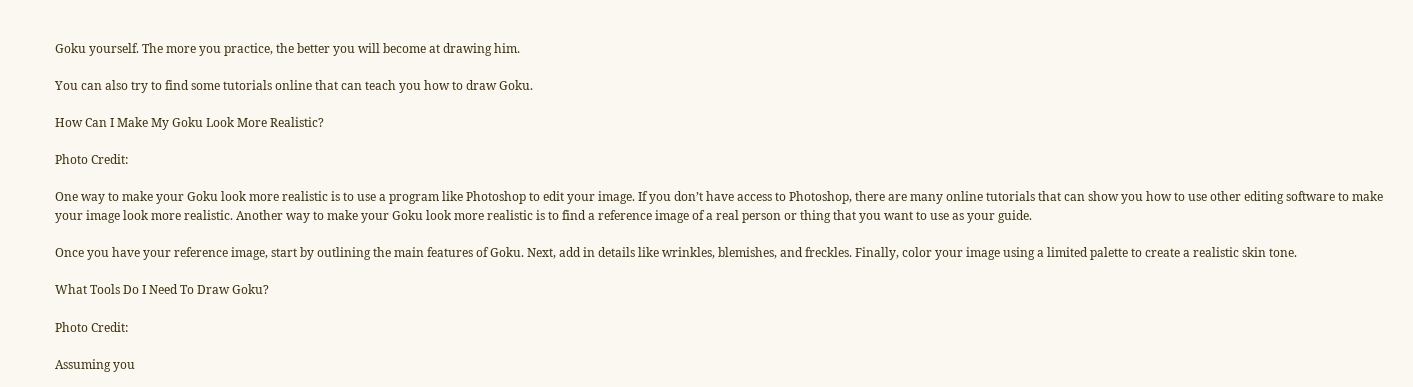Goku yourself. The more you practice, the better you will become at drawing him.

You can also try to find some tutorials online that can teach you how to draw Goku.

How Can I Make My Goku Look More Realistic?

Photo Credit:

One way to make your Goku look more realistic is to use a program like Photoshop to edit your image. If you don’t have access to Photoshop, there are many online tutorials that can show you how to use other editing software to make your image look more realistic. Another way to make your Goku look more realistic is to find a reference image of a real person or thing that you want to use as your guide.

Once you have your reference image, start by outlining the main features of Goku. Next, add in details like wrinkles, blemishes, and freckles. Finally, color your image using a limited palette to create a realistic skin tone.

What Tools Do I Need To Draw Goku?

Photo Credit:

Assuming you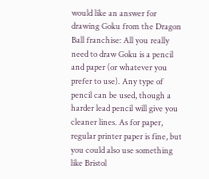would like an answer for drawing Goku from the Dragon Ball franchise: All you really need to draw Goku is a pencil and paper (or whatever you prefer to use). Any type of pencil can be used, though a harder lead pencil will give you cleaner lines. As for paper, regular printer paper is fine, but you could also use something like Bristol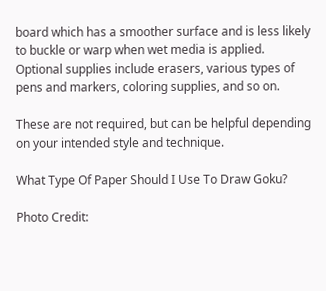board which has a smoother surface and is less likely to buckle or warp when wet media is applied. Optional supplies include erasers, various types of pens and markers, coloring supplies, and so on.

These are not required, but can be helpful depending on your intended style and technique.

What Type Of Paper Should I Use To Draw Goku?

Photo Credit: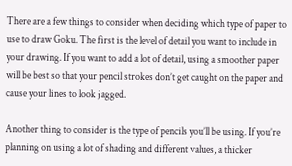There are a few things to consider when deciding which type of paper to use to draw Goku. The first is the level of detail you want to include in your drawing. If you want to add a lot of detail, using a smoother paper will be best so that your pencil strokes don’t get caught on the paper and cause your lines to look jagged.

Another thing to consider is the type of pencils you’ll be using. If you’re planning on using a lot of shading and different values, a thicker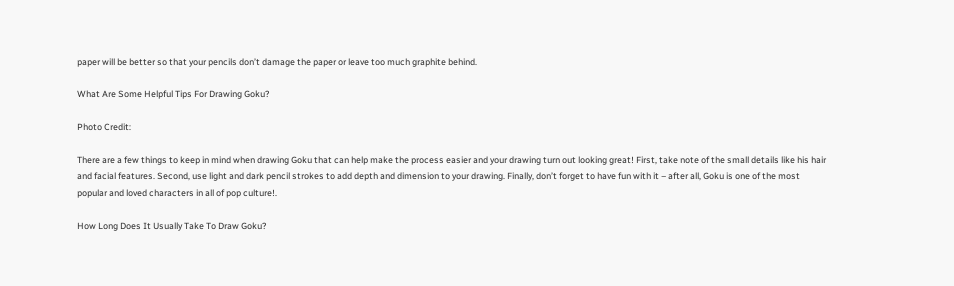paper will be better so that your pencils don’t damage the paper or leave too much graphite behind.

What Are Some Helpful Tips For Drawing Goku?

Photo Credit:

There are a few things to keep in mind when drawing Goku that can help make the process easier and your drawing turn out looking great! First, take note of the small details like his hair and facial features. Second, use light and dark pencil strokes to add depth and dimension to your drawing. Finally, don’t forget to have fun with it – after all, Goku is one of the most popular and loved characters in all of pop culture!.

How Long Does It Usually Take To Draw Goku?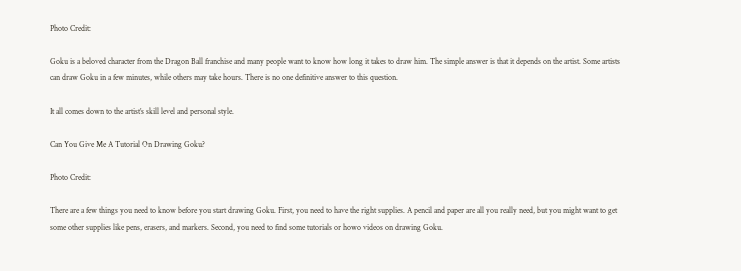Photo Credit:

Goku is a beloved character from the Dragon Ball franchise and many people want to know how long it takes to draw him. The simple answer is that it depends on the artist. Some artists can draw Goku in a few minutes, while others may take hours. There is no one definitive answer to this question.

It all comes down to the artist’s skill level and personal style.

Can You Give Me A Tutorial On Drawing Goku?

Photo Credit:

There are a few things you need to know before you start drawing Goku. First, you need to have the right supplies. A pencil and paper are all you really need, but you might want to get some other supplies like pens, erasers, and markers. Second, you need to find some tutorials or howo videos on drawing Goku.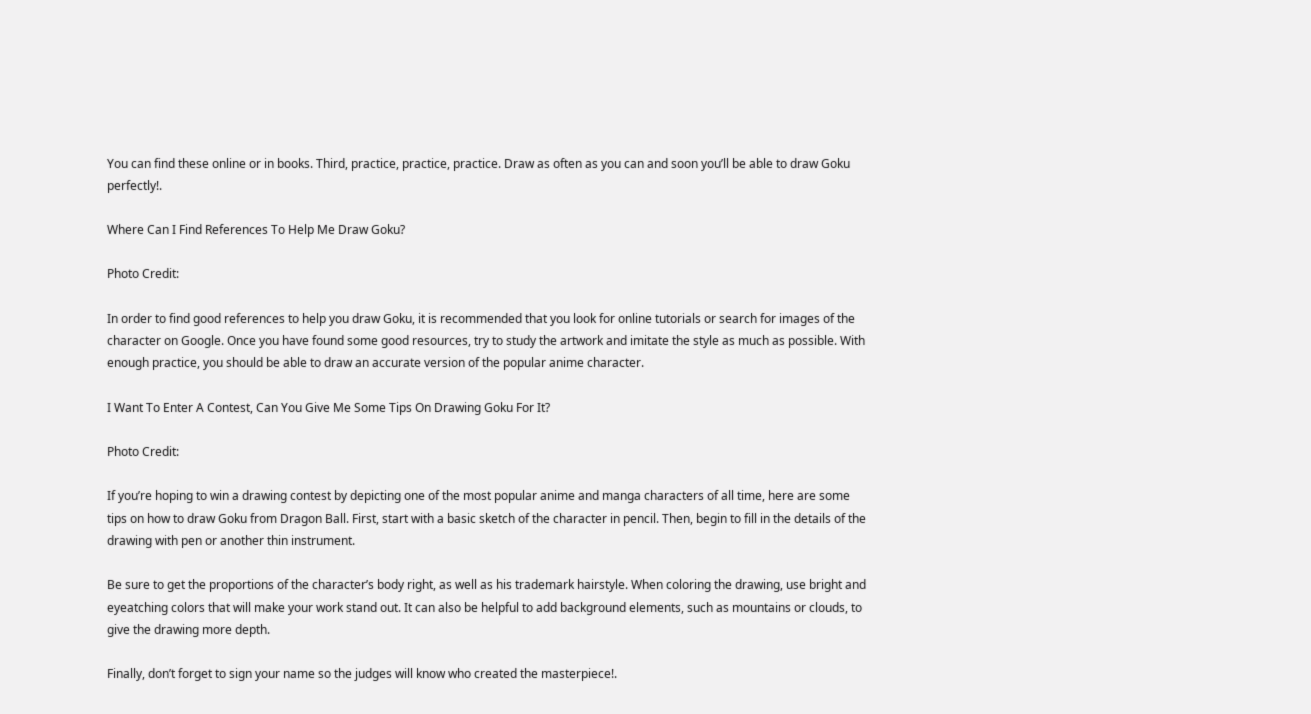You can find these online or in books. Third, practice, practice, practice. Draw as often as you can and soon you’ll be able to draw Goku perfectly!.

Where Can I Find References To Help Me Draw Goku?

Photo Credit:

In order to find good references to help you draw Goku, it is recommended that you look for online tutorials or search for images of the character on Google. Once you have found some good resources, try to study the artwork and imitate the style as much as possible. With enough practice, you should be able to draw an accurate version of the popular anime character.

I Want To Enter A Contest, Can You Give Me Some Tips On Drawing Goku For It?

Photo Credit:

If you’re hoping to win a drawing contest by depicting one of the most popular anime and manga characters of all time, here are some tips on how to draw Goku from Dragon Ball. First, start with a basic sketch of the character in pencil. Then, begin to fill in the details of the drawing with pen or another thin instrument.

Be sure to get the proportions of the character’s body right, as well as his trademark hairstyle. When coloring the drawing, use bright and eyeatching colors that will make your work stand out. It can also be helpful to add background elements, such as mountains or clouds, to give the drawing more depth.

Finally, don’t forget to sign your name so the judges will know who created the masterpiece!.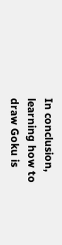In conclusion, learning how to draw Goku is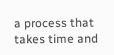a process that takes time and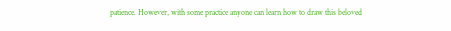patience. However, with some practice anyone can learn how to draw this beloved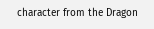character from the Dragon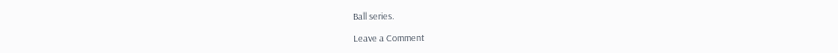Ball series.

Leave a Comment